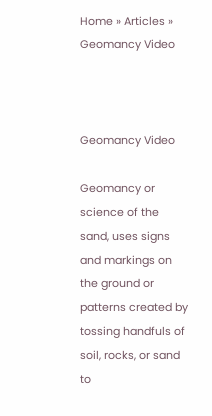Home » Articles » Geomancy Video



Geomancy Video

Geomancy or science of the sand, uses signs and markings on the ground or patterns created by tossing handfuls of soil, rocks, or sand to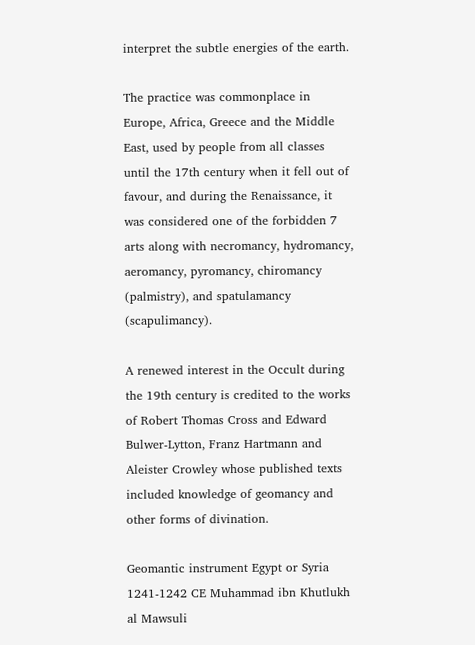interpret the subtle energies of the earth.

The practice was commonplace in Europe, Africa, Greece and the Middle East, used by people from all classes until the 17th century when it fell out of favour, and during the Renaissance, it was considered one of the forbidden 7 arts along with necromancy, hydromancy, aeromancy, pyromancy, chiromancy (palmistry), and spatulamancy (scapulimancy).

A renewed interest in the Occult during the 19th century is credited to the works of Robert Thomas Cross and Edward Bulwer-Lytton, Franz Hartmann and Aleister Crowley whose published texts included knowledge of geomancy and other forms of divination.

Geomantic instrument Egypt or Syria 1241-1242 CE Muhammad ibn Khutlukh al Mawsuli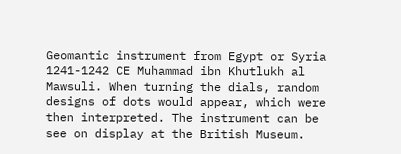Geomantic instrument from Egypt or Syria 1241-1242 CE Muhammad ibn Khutlukh al Mawsuli. When turning the dials, random designs of dots would appear, which were then interpreted. The instrument can be see on display at the British Museum.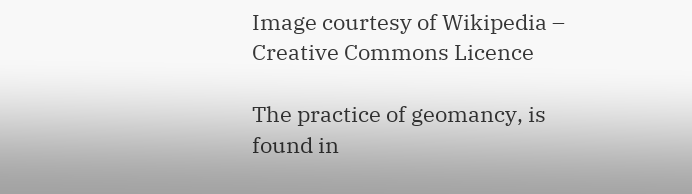Image courtesy of Wikipedia – Creative Commons Licence

The practice of geomancy, is found in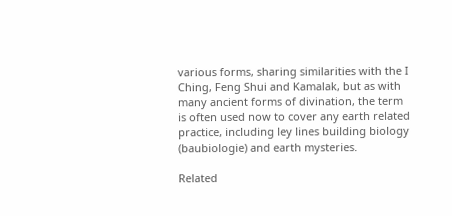various forms, sharing similarities with the I Ching, Feng Shui and Kamalak, but as with many ancient forms of divination, the term is often used now to cover any earth related practice, including ley lines building biology (baubiologie) and earth mysteries.

Related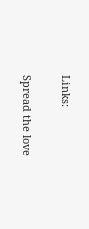Links:

Spread the love